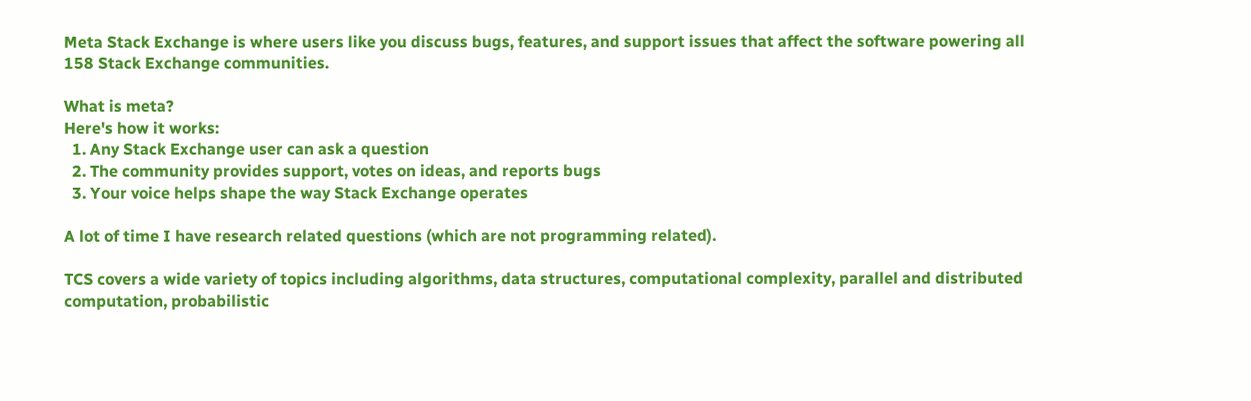Meta Stack Exchange is where users like you discuss bugs, features, and support issues that affect the software powering all 158 Stack Exchange communities.

What is meta?
Here's how it works:
  1. Any Stack Exchange user can ask a question
  2. The community provides support, votes on ideas, and reports bugs
  3. Your voice helps shape the way Stack Exchange operates

A lot of time I have research related questions (which are not programming related).

TCS covers a wide variety of topics including algorithms, data structures, computational complexity, parallel and distributed computation, probabilistic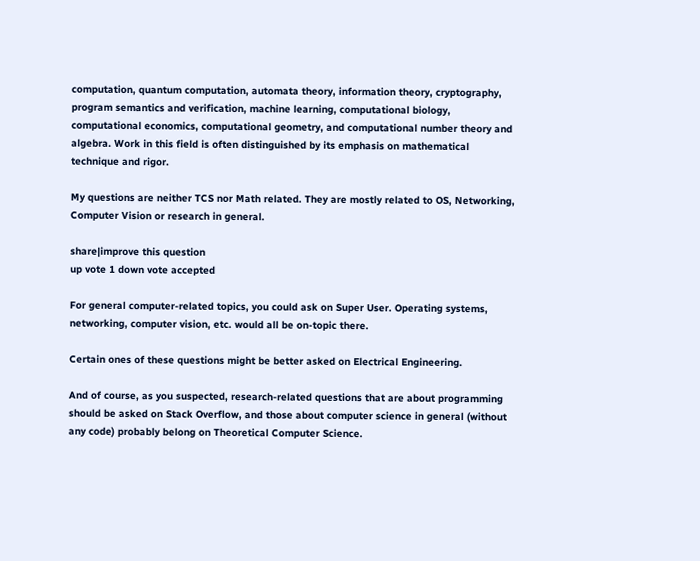computation, quantum computation, automata theory, information theory, cryptography, program semantics and verification, machine learning, computational biology, computational economics, computational geometry, and computational number theory and algebra. Work in this field is often distinguished by its emphasis on mathematical technique and rigor.

My questions are neither TCS nor Math related. They are mostly related to OS, Networking, Computer Vision or research in general.

share|improve this question
up vote 1 down vote accepted

For general computer-related topics, you could ask on Super User. Operating systems, networking, computer vision, etc. would all be on-topic there.

Certain ones of these questions might be better asked on Electrical Engineering.

And of course, as you suspected, research-related questions that are about programming should be asked on Stack Overflow, and those about computer science in general (without any code) probably belong on Theoretical Computer Science.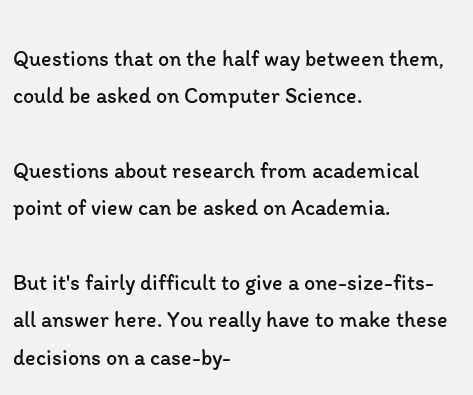Questions that on the half way between them, could be asked on Computer Science.

Questions about research from academical point of view can be asked on Academia.

But it's fairly difficult to give a one-size-fits-all answer here. You really have to make these decisions on a case-by-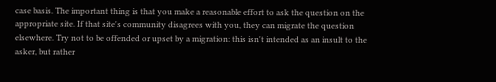case basis. The important thing is that you make a reasonable effort to ask the question on the appropriate site. If that site's community disagrees with you, they can migrate the question elsewhere. Try not to be offended or upset by a migration: this isn't intended as an insult to the asker, but rather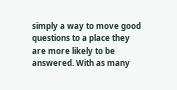simply a way to move good questions to a place they are more likely to be answered. With as many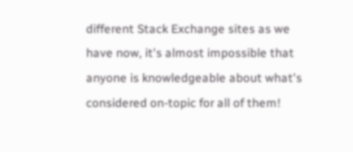different Stack Exchange sites as we have now, it's almost impossible that anyone is knowledgeable about what's considered on-topic for all of them!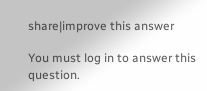share|improve this answer

You must log in to answer this question.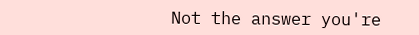Not the answer you're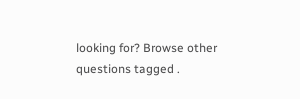looking for? Browse other questions tagged .